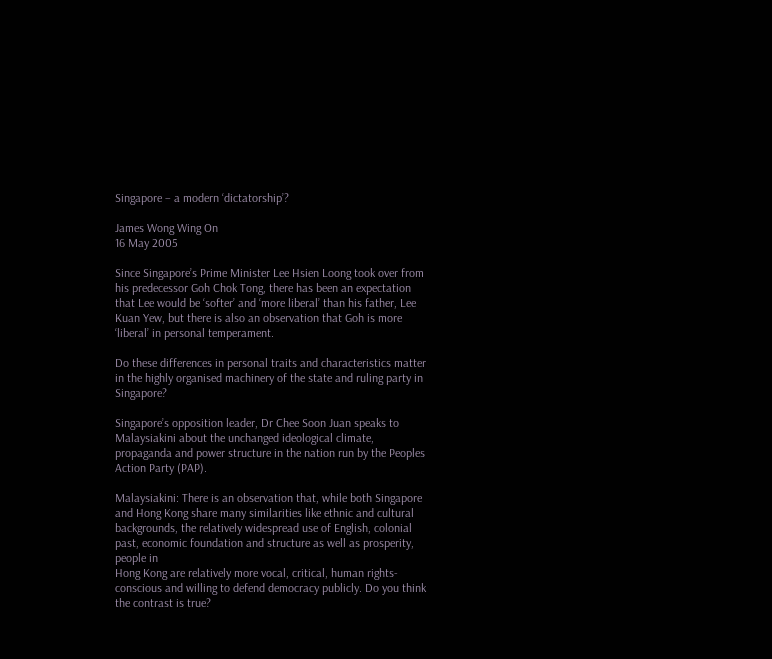Singapore – a modern ‘dictatorship’?

James Wong Wing On
16 May 2005

Since Singapore’s Prime Minister Lee Hsien Loong took over from his predecessor Goh Chok Tong, there has been an expectation that Lee would be ‘softer’ and ‘more liberal’ than his father, Lee Kuan Yew, but there is also an observation that Goh is more ‘liberal’ in personal temperament.

Do these differences in personal traits and characteristics matter in the highly organised machinery of the state and ruling party in Singapore?

Singapore’s opposition leader, Dr Chee Soon Juan speaks to Malaysiakini about the unchanged ideological climate, propaganda and power structure in the nation run by the Peoples Action Party (PAP).

Malaysiakini: There is an observation that, while both Singapore and Hong Kong share many similarities like ethnic and cultural backgrounds, the relatively widespread use of English, colonial past, economic foundation and structure as well as prosperity, people in
Hong Kong are relatively more vocal, critical, human rights-conscious and willing to defend democracy publicly. Do you think the contrast is true?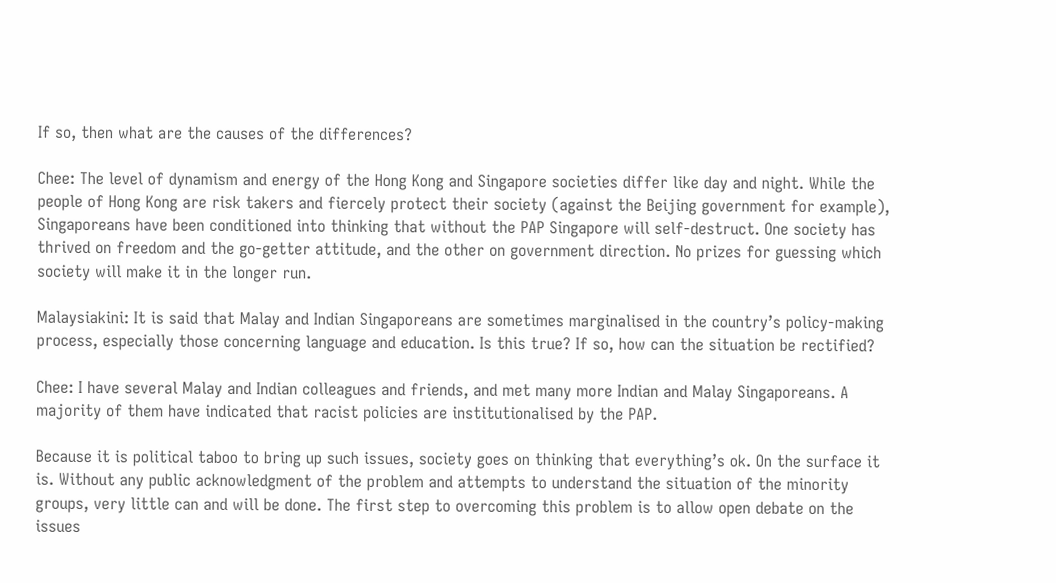If so, then what are the causes of the differences?

Chee: The level of dynamism and energy of the Hong Kong and Singapore societies differ like day and night. While the people of Hong Kong are risk takers and fiercely protect their society (against the Beijing government for example), Singaporeans have been conditioned into thinking that without the PAP Singapore will self-destruct. One society has thrived on freedom and the go-getter attitude, and the other on government direction. No prizes for guessing which society will make it in the longer run.

Malaysiakini: It is said that Malay and Indian Singaporeans are sometimes marginalised in the country’s policy-making process, especially those concerning language and education. Is this true? If so, how can the situation be rectified?

Chee: I have several Malay and Indian colleagues and friends, and met many more Indian and Malay Singaporeans. A majority of them have indicated that racist policies are institutionalised by the PAP.

Because it is political taboo to bring up such issues, society goes on thinking that everything’s ok. On the surface it is. Without any public acknowledgment of the problem and attempts to understand the situation of the minority groups, very little can and will be done. The first step to overcoming this problem is to allow open debate on the issues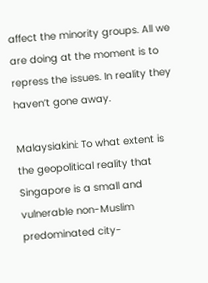affect the minority groups. All we are doing at the moment is to repress the issues. In reality they haven’t gone away.

Malaysiakini: To what extent is the geopolitical reality that Singapore is a small and vulnerable non-Muslim predominated city-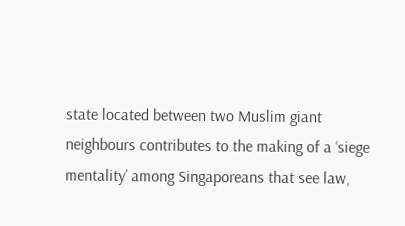state located between two Muslim giant neighbours contributes to the making of a ‘siege mentality’ among Singaporeans that see law,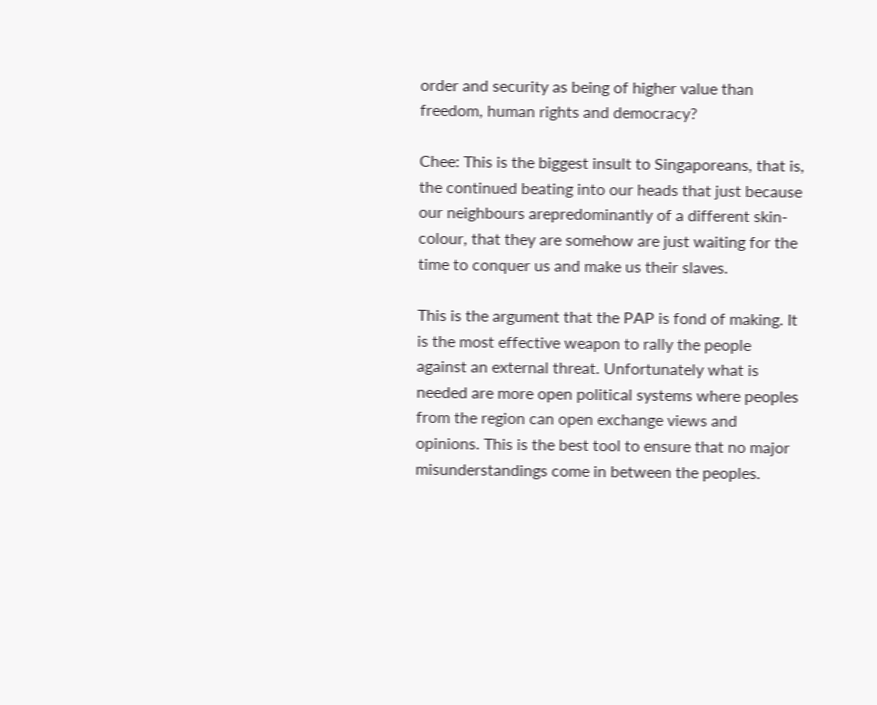order and security as being of higher value than freedom, human rights and democracy?

Chee: This is the biggest insult to Singaporeans, that is, the continued beating into our heads that just because our neighbours arepredominantly of a different skin-colour, that they are somehow are just waiting for the time to conquer us and make us their slaves.

This is the argument that the PAP is fond of making. It is the most effective weapon to rally the people against an external threat. Unfortunately what is needed are more open political systems where peoples from the region can open exchange views and opinions. This is the best tool to ensure that no major misunderstandings come in between the peoples.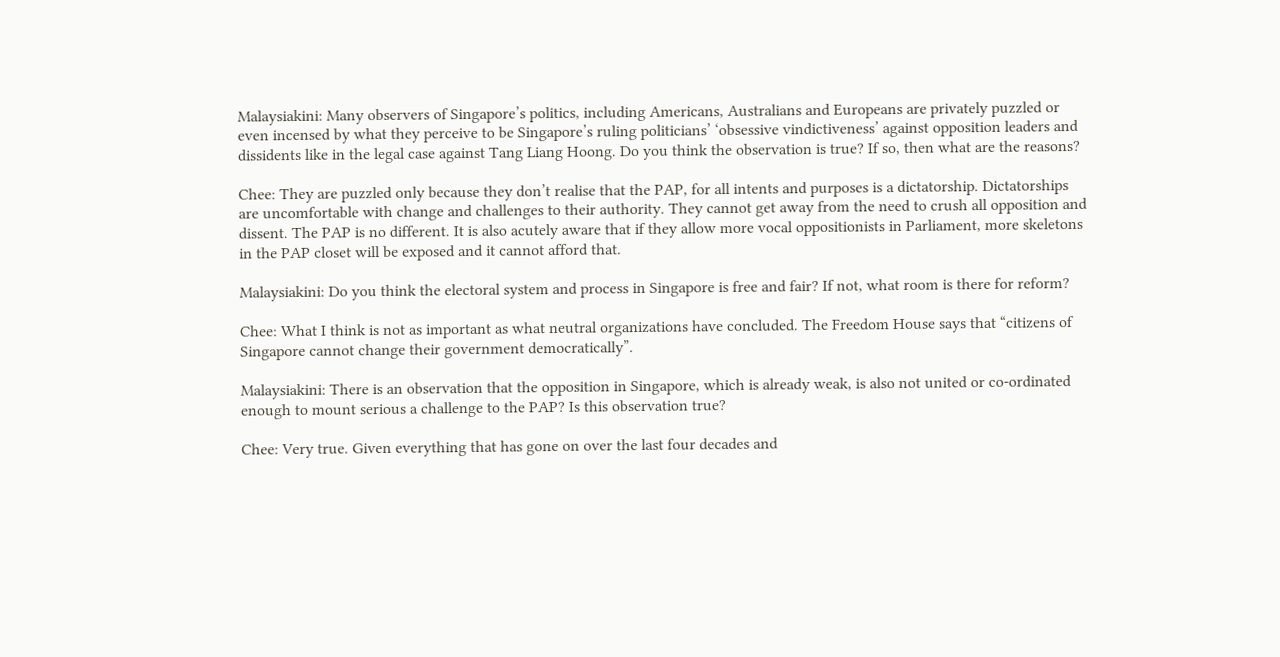Malaysiakini: Many observers of Singapore’s politics, including Americans, Australians and Europeans are privately puzzled or even incensed by what they perceive to be Singapore’s ruling politicians’ ‘obsessive vindictiveness’ against opposition leaders and dissidents like in the legal case against Tang Liang Hoong. Do you think the observation is true? If so, then what are the reasons?

Chee: They are puzzled only because they don’t realise that the PAP, for all intents and purposes is a dictatorship. Dictatorships are uncomfortable with change and challenges to their authority. They cannot get away from the need to crush all opposition and dissent. The PAP is no different. It is also acutely aware that if they allow more vocal oppositionists in Parliament, more skeletons in the PAP closet will be exposed and it cannot afford that.

Malaysiakini: Do you think the electoral system and process in Singapore is free and fair? If not, what room is there for reform?

Chee: What I think is not as important as what neutral organizations have concluded. The Freedom House says that “citizens of Singapore cannot change their government democratically”.

Malaysiakini: There is an observation that the opposition in Singapore, which is already weak, is also not united or co-ordinated enough to mount serious a challenge to the PAP? Is this observation true?

Chee: Very true. Given everything that has gone on over the last four decades and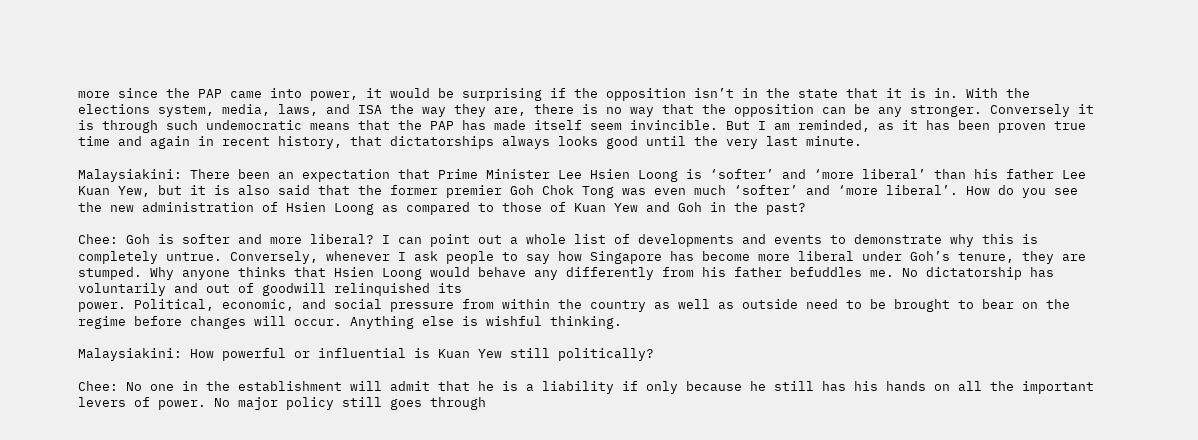more since the PAP came into power, it would be surprising if the opposition isn’t in the state that it is in. With the elections system, media, laws, and ISA the way they are, there is no way that the opposition can be any stronger. Conversely it is through such undemocratic means that the PAP has made itself seem invincible. But I am reminded, as it has been proven true time and again in recent history, that dictatorships always looks good until the very last minute.

Malaysiakini: There been an expectation that Prime Minister Lee Hsien Loong is ‘softer’ and ‘more liberal’ than his father Lee Kuan Yew, but it is also said that the former premier Goh Chok Tong was even much ‘softer’ and ‘more liberal’. How do you see the new administration of Hsien Loong as compared to those of Kuan Yew and Goh in the past?

Chee: Goh is softer and more liberal? I can point out a whole list of developments and events to demonstrate why this is completely untrue. Conversely, whenever I ask people to say how Singapore has become more liberal under Goh’s tenure, they are stumped. Why anyone thinks that Hsien Loong would behave any differently from his father befuddles me. No dictatorship has voluntarily and out of goodwill relinquished its
power. Political, economic, and social pressure from within the country as well as outside need to be brought to bear on the regime before changes will occur. Anything else is wishful thinking.

Malaysiakini: How powerful or influential is Kuan Yew still politically?

Chee: No one in the establishment will admit that he is a liability if only because he still has his hands on all the important levers of power. No major policy still goes through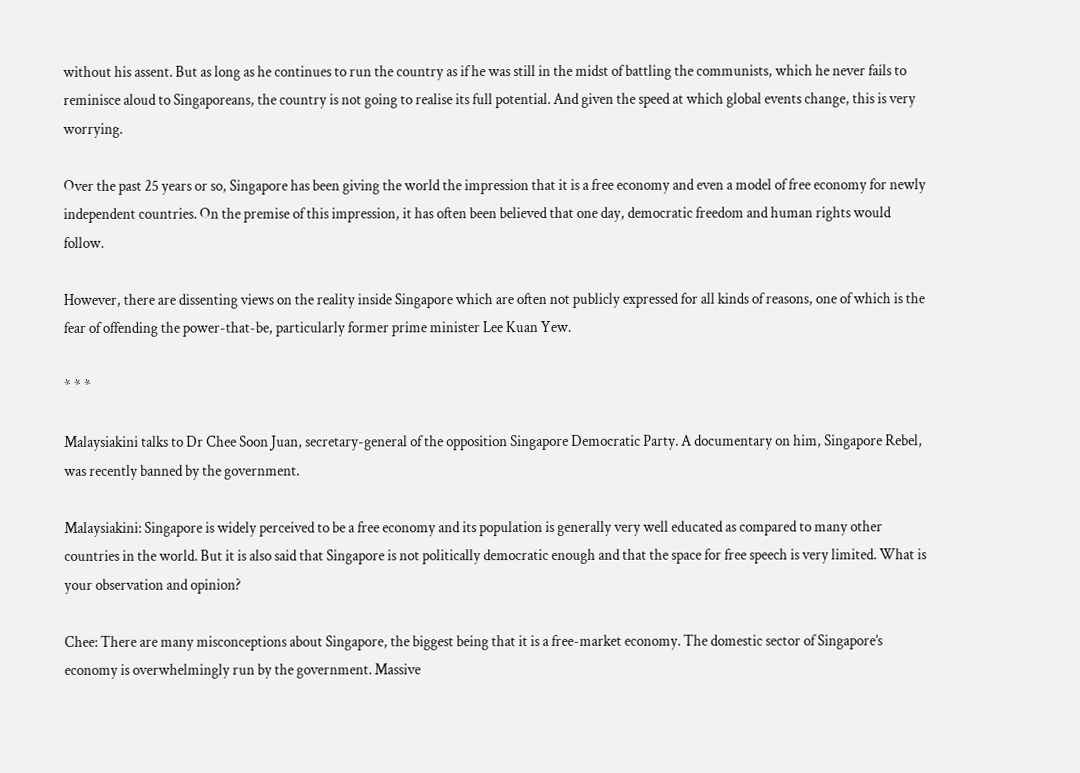without his assent. But as long as he continues to run the country as if he was still in the midst of battling the communists, which he never fails to reminisce aloud to Singaporeans, the country is not going to realise its full potential. And given the speed at which global events change, this is very worrying.

Over the past 25 years or so, Singapore has been giving the world the impression that it is a free economy and even a model of free economy for newly independent countries. On the premise of this impression, it has often been believed that one day, democratic freedom and human rights would follow.

However, there are dissenting views on the reality inside Singapore which are often not publicly expressed for all kinds of reasons, one of which is the fear of offending the power-that-be, particularly former prime minister Lee Kuan Yew.

* * *

Malaysiakini talks to Dr Chee Soon Juan, secretary-general of the opposition Singapore Democratic Party. A documentary on him, Singapore Rebel, was recently banned by the government.

Malaysiakini: Singapore is widely perceived to be a free economy and its population is generally very well educated as compared to many other countries in the world. But it is also said that Singapore is not politically democratic enough and that the space for free speech is very limited. What is your observation and opinion?

Chee: There are many misconceptions about Singapore, the biggest being that it is a free-market economy. The domestic sector of Singapore’s economy is overwhelmingly run by the government. Massive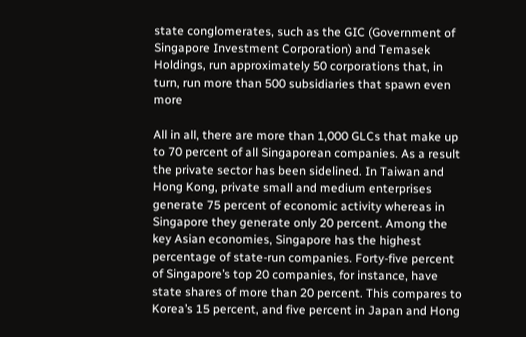state conglomerates, such as the GIC (Government of Singapore Investment Corporation) and Temasek Holdings, run approximately 50 corporations that, in turn, run more than 500 subsidiaries that spawn even more

All in all, there are more than 1,000 GLCs that make up to 70 percent of all Singaporean companies. As a result the private sector has been sidelined. In Taiwan and Hong Kong, private small and medium enterprises generate 75 percent of economic activity whereas in Singapore they generate only 20 percent. Among the key Asian economies, Singapore has the highest percentage of state-run companies. Forty-five percent of Singapore’s top 20 companies, for instance, have state shares of more than 20 percent. This compares to Korea’s 15 percent, and five percent in Japan and Hong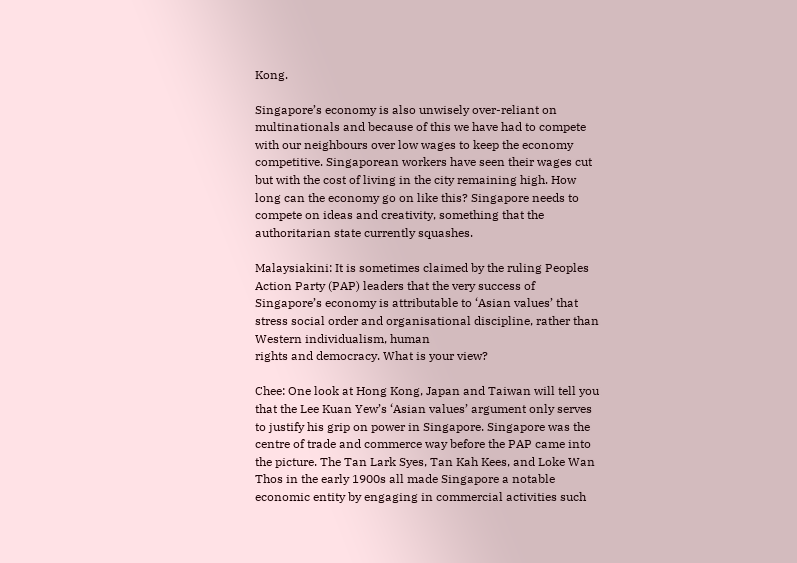Kong.

Singapore’s economy is also unwisely over-reliant on multinationals and because of this we have had to compete with our neighbours over low wages to keep the economy competitive. Singaporean workers have seen their wages cut but with the cost of living in the city remaining high. How long can the economy go on like this? Singapore needs to
compete on ideas and creativity, something that the authoritarian state currently squashes.

Malaysiakini: It is sometimes claimed by the ruling Peoples Action Party (PAP) leaders that the very success of Singapore’s economy is attributable to ‘Asian values’ that stress social order and organisational discipline, rather than Western individualism, human
rights and democracy. What is your view?

Chee: One look at Hong Kong, Japan and Taiwan will tell you that the Lee Kuan Yew’s ‘Asian values’ argument only serves to justify his grip on power in Singapore. Singapore was the centre of trade and commerce way before the PAP came into the picture. The Tan Lark Syes, Tan Kah Kees, and Loke Wan Thos in the early 1900s all made Singapore a notable economic entity by engaging in commercial activities such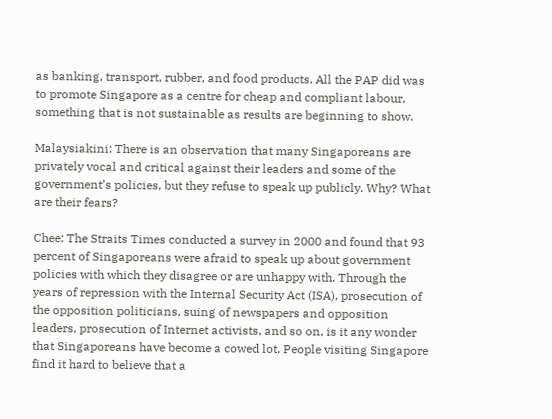as banking, transport, rubber, and food products. All the PAP did was to promote Singapore as a centre for cheap and compliant labour, something that is not sustainable as results are beginning to show.

Malaysiakini: There is an observation that many Singaporeans are privately vocal and critical against their leaders and some of the government’s policies, but they refuse to speak up publicly. Why? What are their fears?

Chee: The Straits Times conducted a survey in 2000 and found that 93 percent of Singaporeans were afraid to speak up about government policies with which they disagree or are unhappy with. Through the years of repression with the Internal Security Act (ISA), prosecution of the opposition politicians, suing of newspapers and opposition leaders, prosecution of Internet activists, and so on, is it any wonder that Singaporeans have become a cowed lot. People visiting Singapore find it hard to believe that a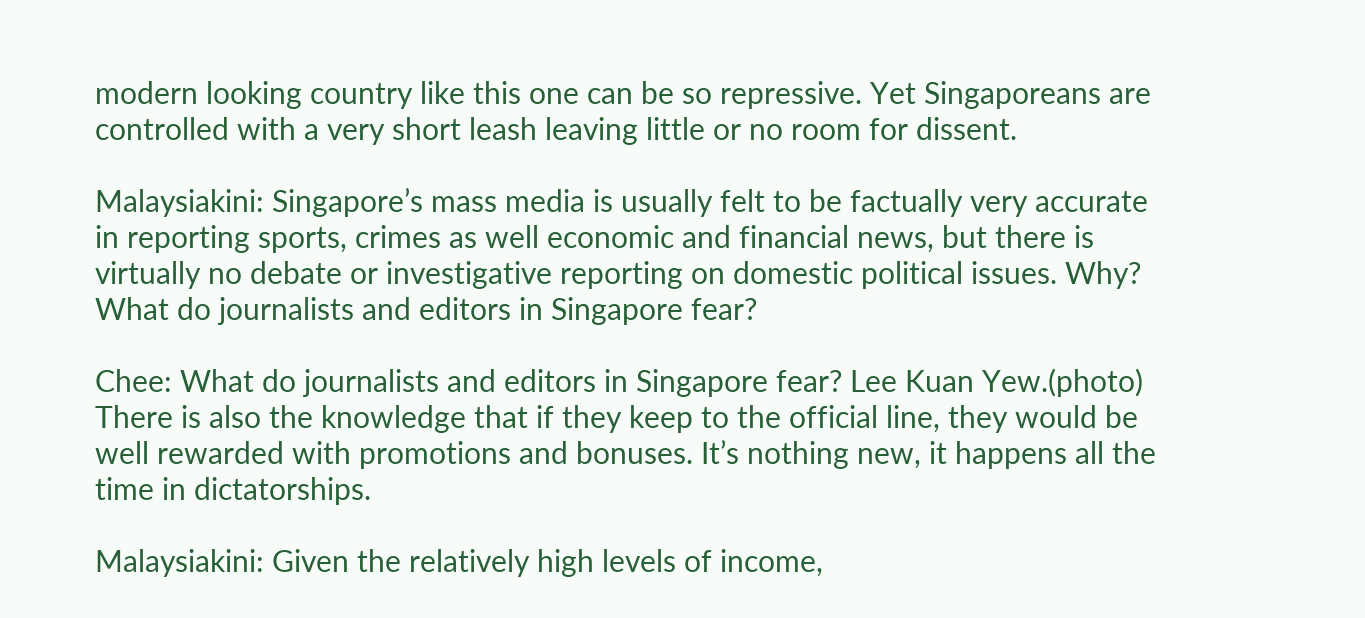modern looking country like this one can be so repressive. Yet Singaporeans are controlled with a very short leash leaving little or no room for dissent.

Malaysiakini: Singapore’s mass media is usually felt to be factually very accurate in reporting sports, crimes as well economic and financial news, but there is virtually no debate or investigative reporting on domestic political issues. Why? What do journalists and editors in Singapore fear?

Chee: What do journalists and editors in Singapore fear? Lee Kuan Yew.(photo) There is also the knowledge that if they keep to the official line, they would be well rewarded with promotions and bonuses. It’s nothing new, it happens all the time in dictatorships.

Malaysiakini: Given the relatively high levels of income,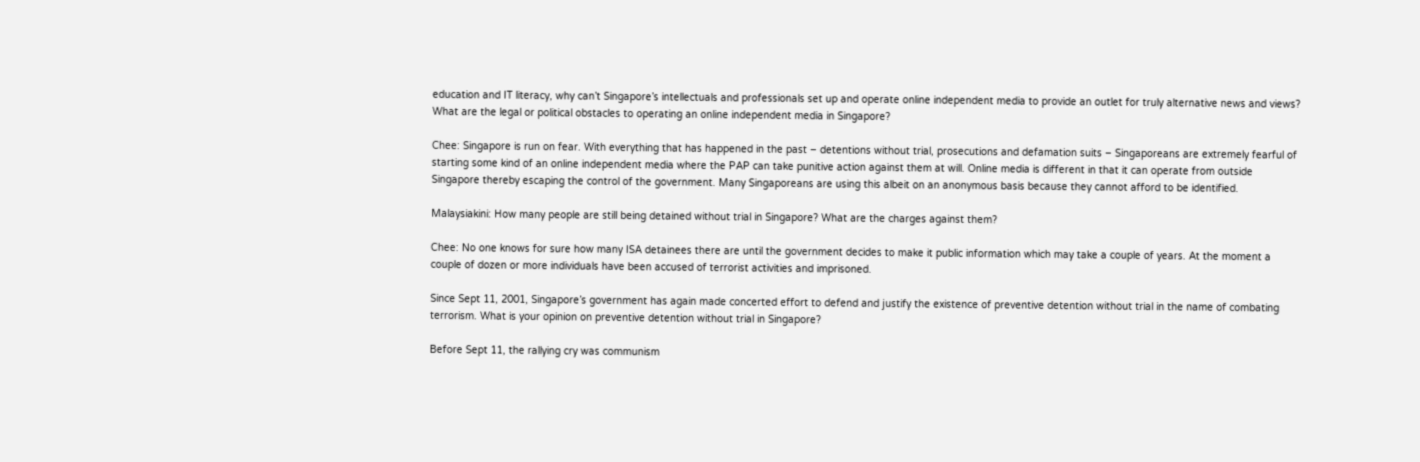education and IT literacy, why can’t Singapore’s intellectuals and professionals set up and operate online independent media to provide an outlet for truly alternative news and views? What are the legal or political obstacles to operating an online independent media in Singapore?

Chee: Singapore is run on fear. With everything that has happened in the past – detentions without trial, prosecutions and defamation suits – Singaporeans are extremely fearful of starting some kind of an online independent media where the PAP can take punitive action against them at will. Online media is different in that it can operate from outside Singapore thereby escaping the control of the government. Many Singaporeans are using this albeit on an anonymous basis because they cannot afford to be identified.

Malaysiakini: How many people are still being detained without trial in Singapore? What are the charges against them?

Chee: No one knows for sure how many ISA detainees there are until the government decides to make it public information which may take a couple of years. At the moment a couple of dozen or more individuals have been accused of terrorist activities and imprisoned.

Since Sept 11, 2001, Singapore’s government has again made concerted effort to defend and justify the existence of preventive detention without trial in the name of combating terrorism. What is your opinion on preventive detention without trial in Singapore?

Before Sept 11, the rallying cry was communism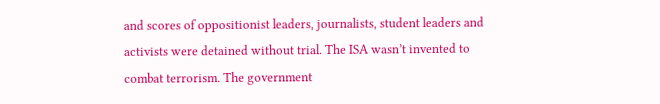and scores of oppositionist leaders, journalists, student leaders and activists were detained without trial. The ISA wasn’t invented to combat terrorism. The government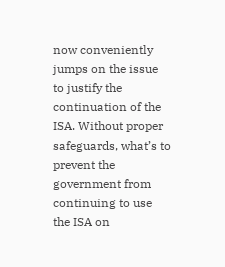now conveniently jumps on the issue to justify the continuation of the ISA. Without proper safeguards, what’s to prevent the government from continuing to use the ISA on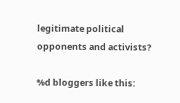legitimate political opponents and activists?

%d bloggers like this: